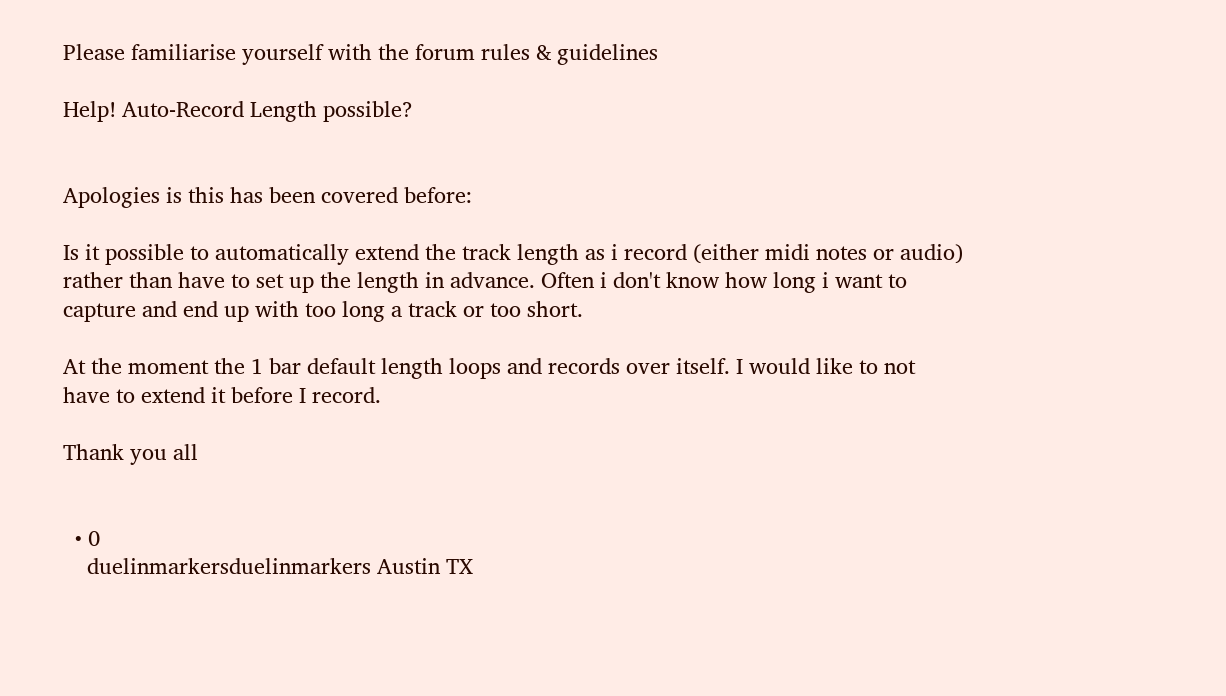Please familiarise yourself with the forum rules & guidelines

Help! Auto-Record Length possible?


Apologies is this has been covered before:

Is it possible to automatically extend the track length as i record (either midi notes or audio) rather than have to set up the length in advance. Often i don't know how long i want to capture and end up with too long a track or too short.

At the moment the 1 bar default length loops and records over itself. I would like to not have to extend it before I record.

Thank you all


  • 0
    duelinmarkersduelinmarkers Austin TX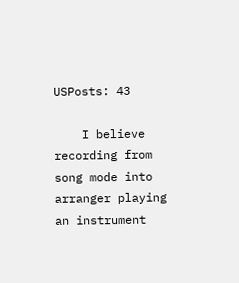USPosts: 43

    I believe recording from song mode into arranger playing an instrument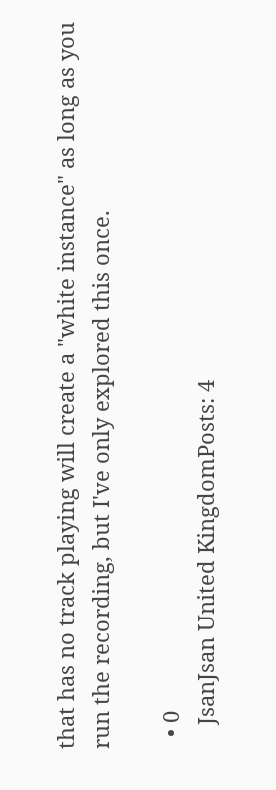that has no track playing will create a "white instance" as long as you run the recording, but I've only explored this once.

  • 0
    JsanJsan United KingdomPosts: 4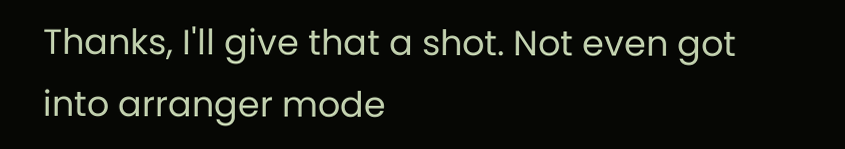Thanks, I'll give that a shot. Not even got into arranger mode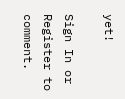yet!

Sign In or Register to comment.